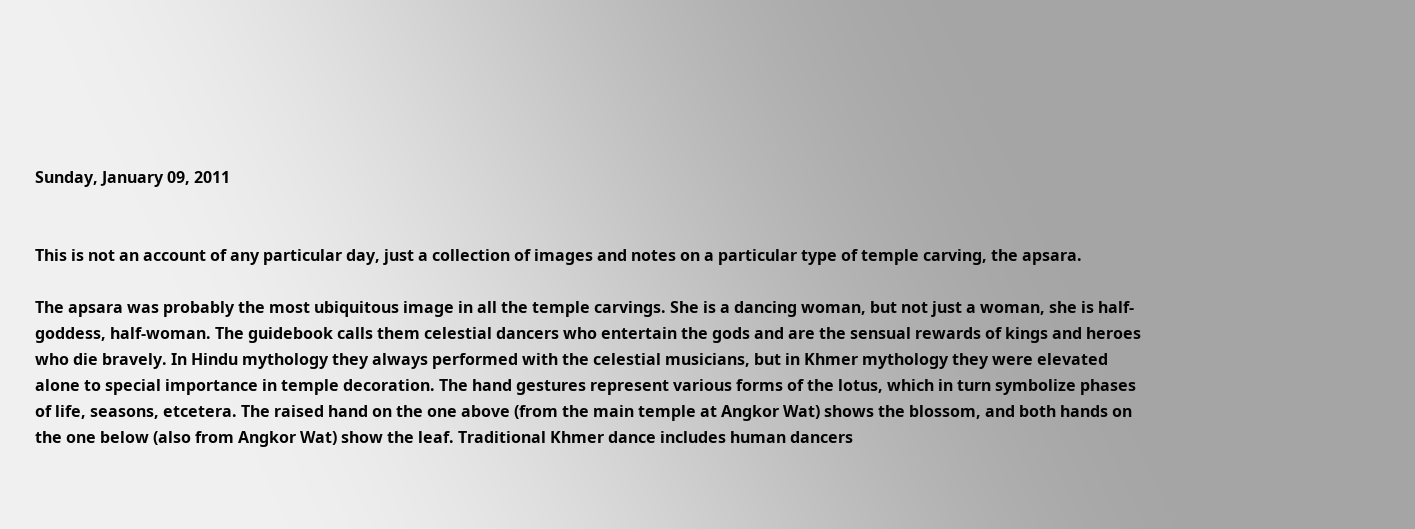Sunday, January 09, 2011


This is not an account of any particular day, just a collection of images and notes on a particular type of temple carving, the apsara.

The apsara was probably the most ubiquitous image in all the temple carvings. She is a dancing woman, but not just a woman, she is half-goddess, half-woman. The guidebook calls them celestial dancers who entertain the gods and are the sensual rewards of kings and heroes who die bravely. In Hindu mythology they always performed with the celestial musicians, but in Khmer mythology they were elevated alone to special importance in temple decoration. The hand gestures represent various forms of the lotus, which in turn symbolize phases of life, seasons, etcetera. The raised hand on the one above (from the main temple at Angkor Wat) shows the blossom, and both hands on the one below (also from Angkor Wat) show the leaf. Traditional Khmer dance includes human dancers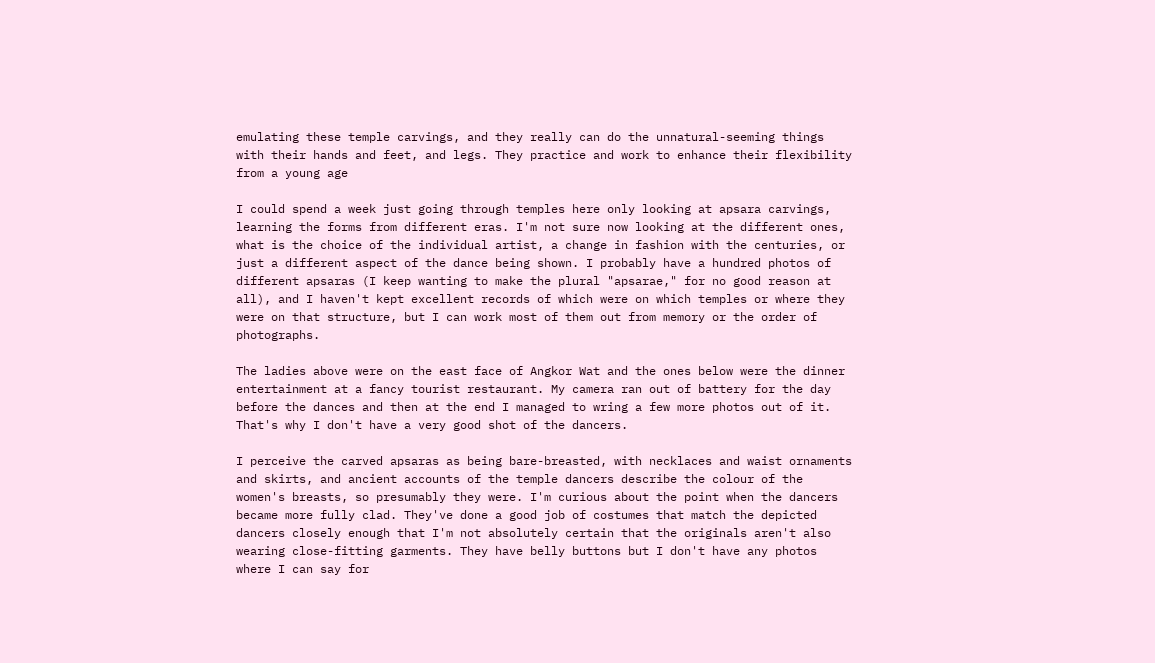emulating these temple carvings, and they really can do the unnatural-seeming things with their hands and feet, and legs. They practice and work to enhance their flexibility from a young age

I could spend a week just going through temples here only looking at apsara carvings, learning the forms from different eras. I'm not sure now looking at the different ones, what is the choice of the individual artist, a change in fashion with the centuries, or just a different aspect of the dance being shown. I probably have a hundred photos of different apsaras (I keep wanting to make the plural "apsarae," for no good reason at all), and I haven't kept excellent records of which were on which temples or where they were on that structure, but I can work most of them out from memory or the order of photographs.

The ladies above were on the east face of Angkor Wat and the ones below were the dinner entertainment at a fancy tourist restaurant. My camera ran out of battery for the day before the dances and then at the end I managed to wring a few more photos out of it. That's why I don't have a very good shot of the dancers.

I perceive the carved apsaras as being bare-breasted, with necklaces and waist ornaments and skirts, and ancient accounts of the temple dancers describe the colour of the women's breasts, so presumably they were. I'm curious about the point when the dancers became more fully clad. They've done a good job of costumes that match the depicted dancers closely enough that I'm not absolutely certain that the originals aren't also wearing close-fitting garments. They have belly buttons but I don't have any photos where I can say for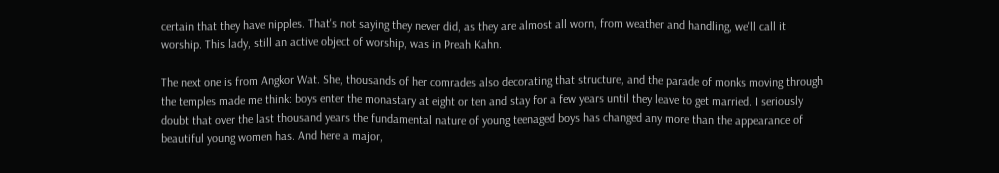certain that they have nipples. That's not saying they never did, as they are almost all worn, from weather and handling, we'll call it worship. This lady, still an active object of worship, was in Preah Kahn.

The next one is from Angkor Wat. She, thousands of her comrades also decorating that structure, and the parade of monks moving through the temples made me think: boys enter the monastary at eight or ten and stay for a few years until they leave to get married. I seriously doubt that over the last thousand years the fundamental nature of young teenaged boys has changed any more than the appearance of beautiful young women has. And here a major,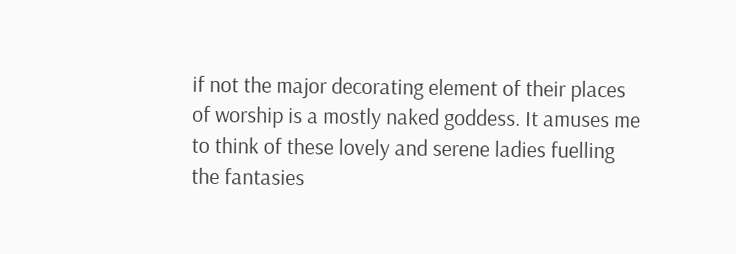if not the major decorating element of their places of worship is a mostly naked goddess. It amuses me to think of these lovely and serene ladies fuelling the fantasies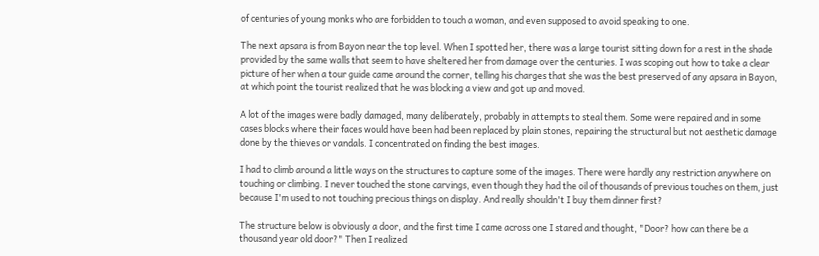of centuries of young monks who are forbidden to touch a woman, and even supposed to avoid speaking to one.

The next apsara is from Bayon near the top level. When I spotted her, there was a large tourist sitting down for a rest in the shade provided by the same walls that seem to have sheltered her from damage over the centuries. I was scoping out how to take a clear picture of her when a tour guide came around the corner, telling his charges that she was the best preserved of any apsara in Bayon, at which point the tourist realized that he was blocking a view and got up and moved.

A lot of the images were badly damaged, many deliberately, probably in attempts to steal them. Some were repaired and in some cases blocks where their faces would have been had been replaced by plain stones, repairing the structural but not aesthetic damage done by the thieves or vandals. I concentrated on finding the best images.

I had to climb around a little ways on the structures to capture some of the images. There were hardly any restriction anywhere on touching or climbing. I never touched the stone carvings, even though they had the oil of thousands of previous touches on them, just because I'm used to not touching precious things on display. And really shouldn't I buy them dinner first?

The structure below is obviously a door, and the first time I came across one I stared and thought, "Door? how can there be a thousand year old door?" Then I realized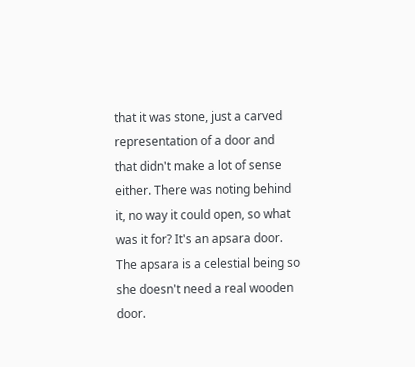that it was stone, just a carved representation of a door and that didn't make a lot of sense either. There was noting behind it, no way it could open, so what was it for? It's an apsara door. The apsara is a celestial being so she doesn't need a real wooden door.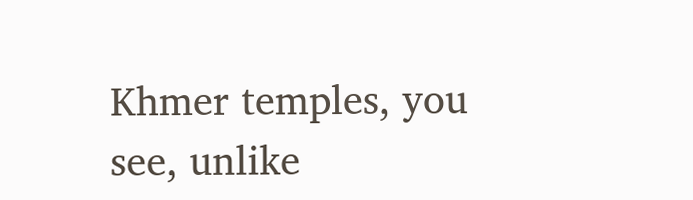Khmer temples, you see, unlike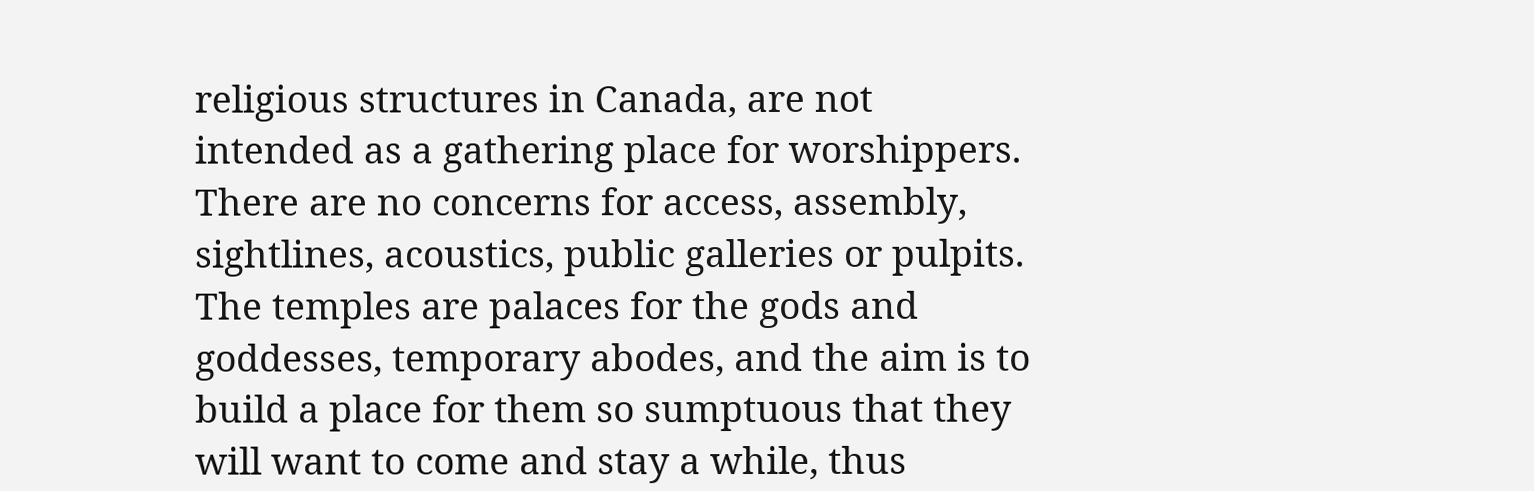religious structures in Canada, are not intended as a gathering place for worshippers. There are no concerns for access, assembly, sightlines, acoustics, public galleries or pulpits. The temples are palaces for the gods and goddesses, temporary abodes, and the aim is to build a place for them so sumptuous that they will want to come and stay a while, thus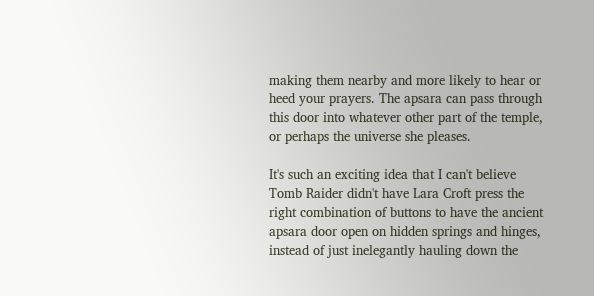making them nearby and more likely to hear or heed your prayers. The apsara can pass through this door into whatever other part of the temple, or perhaps the universe she pleases.

It's such an exciting idea that I can't believe Tomb Raider didn't have Lara Croft press the right combination of buttons to have the ancient apsara door open on hidden springs and hinges, instead of just inelegantly hauling down the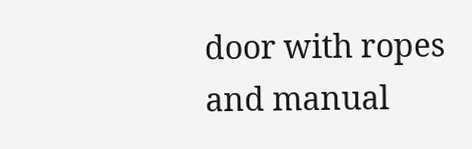door with ropes and manual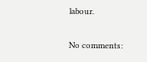labour.

No comments: